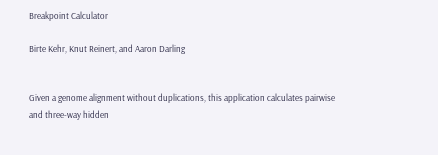Breakpoint Calculator

Birte Kehr, Knut Reinert, and Aaron Darling


Given a genome alignment without duplications, this application calculates pairwise and three-way hidden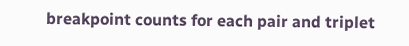breakpoint counts for each pair and triplet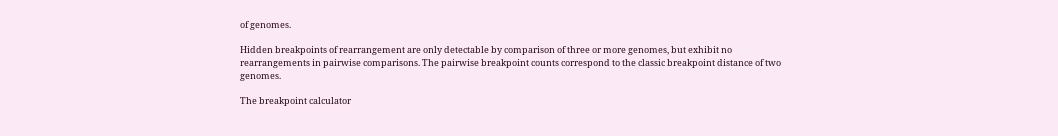of genomes.

Hidden breakpoints of rearrangement are only detectable by comparison of three or more genomes, but exhibit no rearrangements in pairwise comparisons. The pairwise breakpoint counts correspond to the classic breakpoint distance of two genomes.

The breakpoint calculator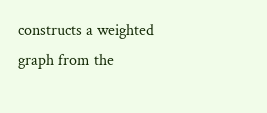constructs a weighted graph from the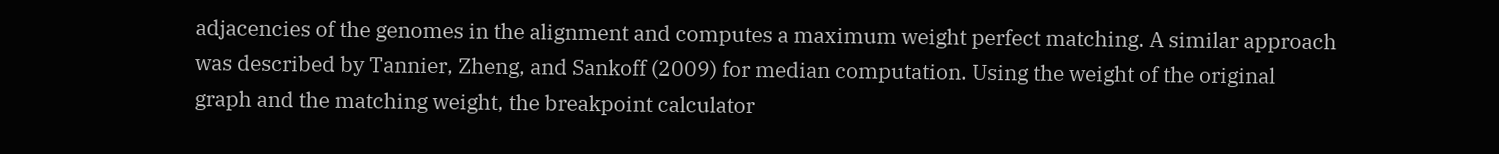adjacencies of the genomes in the alignment and computes a maximum weight perfect matching. A similar approach was described by Tannier, Zheng, and Sankoff (2009) for median computation. Using the weight of the original graph and the matching weight, the breakpoint calculator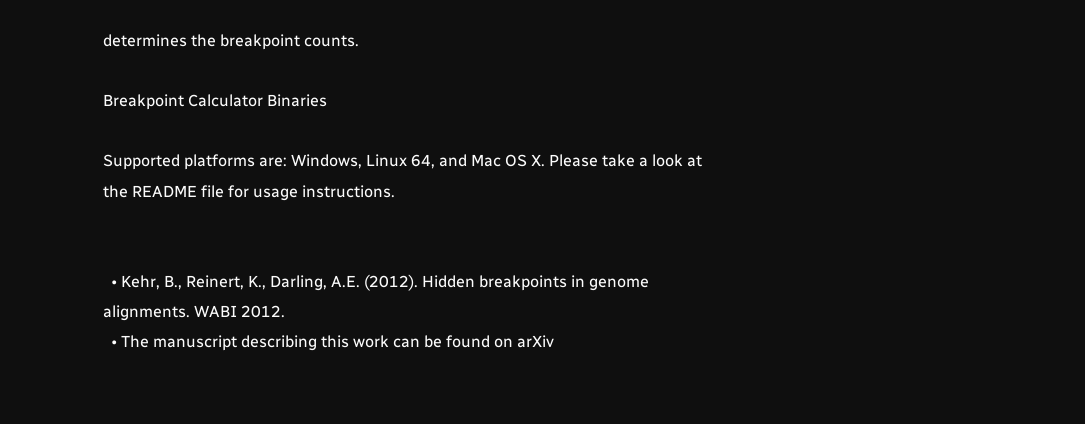determines the breakpoint counts.

Breakpoint Calculator Binaries

Supported platforms are: Windows, Linux 64, and Mac OS X. Please take a look at the README file for usage instructions.


  • Kehr, B., Reinert, K., Darling, A.E. (2012). Hidden breakpoints in genome alignments. WABI 2012.
  • The manuscript describing this work can be found on arXiv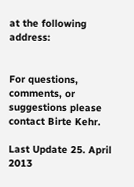at the following address:


For questions, comments, or suggestions please contact Birte Kehr.

Last Update 25. April 2013